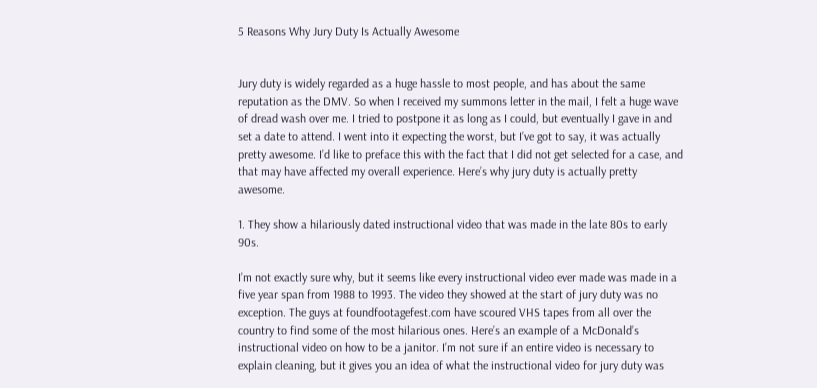5 Reasons Why Jury Duty Is Actually Awesome


Jury duty is widely regarded as a huge hassle to most people, and has about the same reputation as the DMV. So when I received my summons letter in the mail, I felt a huge wave of dread wash over me. I tried to postpone it as long as I could, but eventually I gave in and set a date to attend. I went into it expecting the worst, but I’ve got to say, it was actually pretty awesome. I’d like to preface this with the fact that I did not get selected for a case, and that may have affected my overall experience. Here’s why jury duty is actually pretty awesome.

1. They show a hilariously dated instructional video that was made in the late 80s to early 90s.

I’m not exactly sure why, but it seems like every instructional video ever made was made in a five year span from 1988 to 1993. The video they showed at the start of jury duty was no exception. The guys at foundfootagefest.com have scoured VHS tapes from all over the country to find some of the most hilarious ones. Here’s an example of a McDonald’s instructional video on how to be a janitor. I’m not sure if an entire video is necessary to explain cleaning, but it gives you an idea of what the instructional video for jury duty was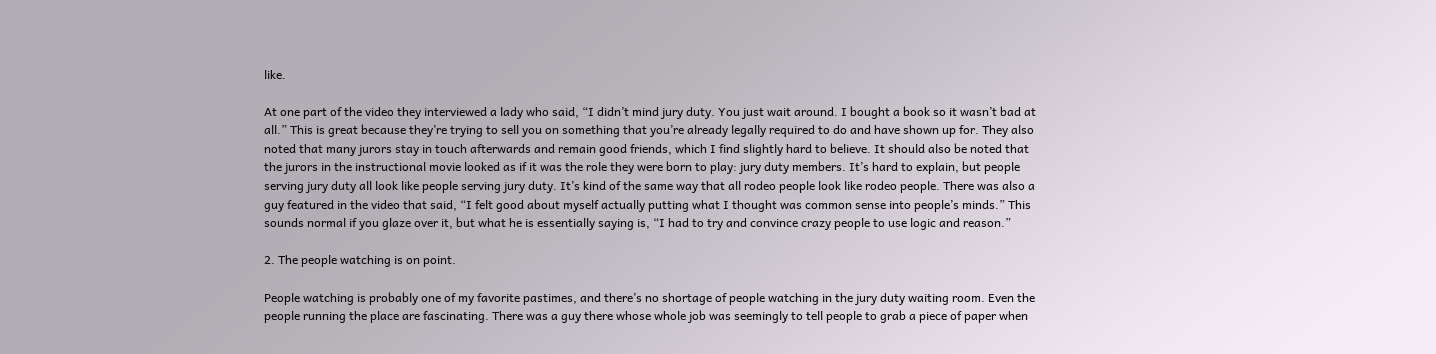like.

At one part of the video they interviewed a lady who said, “I didn’t mind jury duty. You just wait around. I bought a book so it wasn’t bad at all.” This is great because they’re trying to sell you on something that you’re already legally required to do and have shown up for. They also noted that many jurors stay in touch afterwards and remain good friends, which I find slightly hard to believe. It should also be noted that the jurors in the instructional movie looked as if it was the role they were born to play: jury duty members. It’s hard to explain, but people serving jury duty all look like people serving jury duty. It’s kind of the same way that all rodeo people look like rodeo people. There was also a guy featured in the video that said, “I felt good about myself actually putting what I thought was common sense into people’s minds.” This sounds normal if you glaze over it, but what he is essentially saying is, “I had to try and convince crazy people to use logic and reason.”

2. The people watching is on point.

People watching is probably one of my favorite pastimes, and there’s no shortage of people watching in the jury duty waiting room. Even the people running the place are fascinating. There was a guy there whose whole job was seemingly to tell people to grab a piece of paper when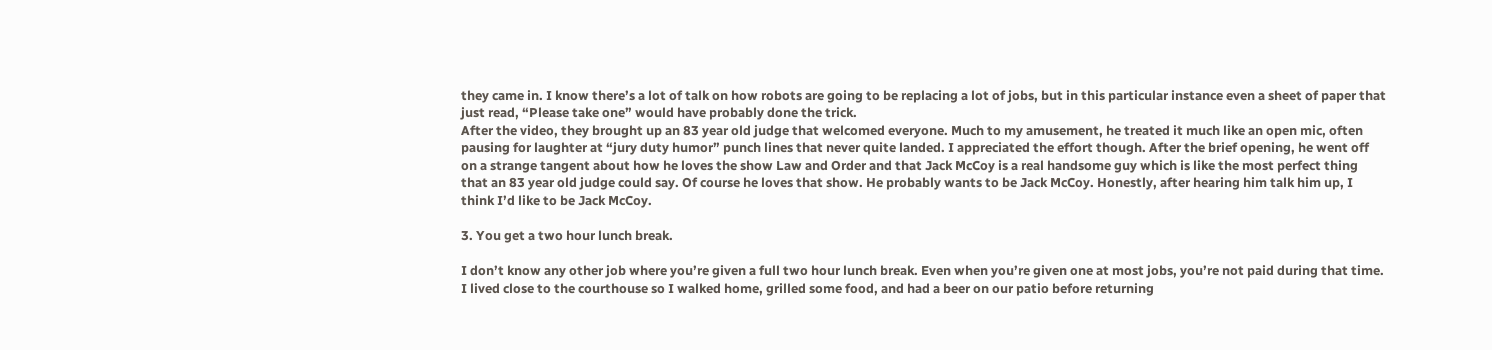they came in. I know there’s a lot of talk on how robots are going to be replacing a lot of jobs, but in this particular instance even a sheet of paper that just read, “Please take one” would have probably done the trick.
After the video, they brought up an 83 year old judge that welcomed everyone. Much to my amusement, he treated it much like an open mic, often pausing for laughter at “jury duty humor” punch lines that never quite landed. I appreciated the effort though. After the brief opening, he went off on a strange tangent about how he loves the show Law and Order and that Jack McCoy is a real handsome guy which is like the most perfect thing that an 83 year old judge could say. Of course he loves that show. He probably wants to be Jack McCoy. Honestly, after hearing him talk him up, I think I’d like to be Jack McCoy.

3. You get a two hour lunch break.

I don’t know any other job where you’re given a full two hour lunch break. Even when you’re given one at most jobs, you’re not paid during that time. I lived close to the courthouse so I walked home, grilled some food, and had a beer on our patio before returning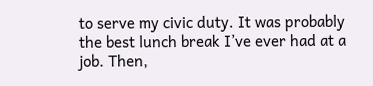to serve my civic duty. It was probably the best lunch break I’ve ever had at a job. Then,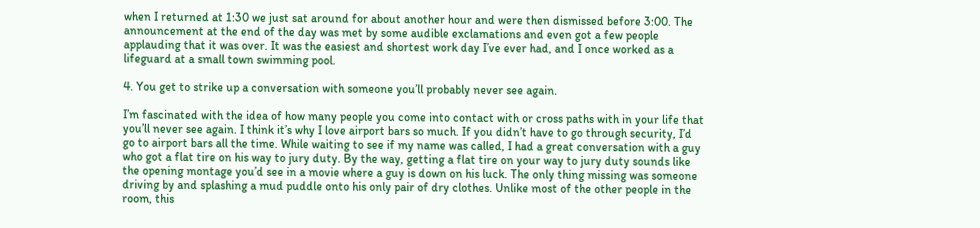when I returned at 1:30 we just sat around for about another hour and were then dismissed before 3:00. The announcement at the end of the day was met by some audible exclamations and even got a few people applauding that it was over. It was the easiest and shortest work day I’ve ever had, and I once worked as a lifeguard at a small town swimming pool.

4. You get to strike up a conversation with someone you’ll probably never see again.

I’m fascinated with the idea of how many people you come into contact with or cross paths with in your life that you’ll never see again. I think it’s why I love airport bars so much. If you didn’t have to go through security, I’d go to airport bars all the time. While waiting to see if my name was called, I had a great conversation with a guy who got a flat tire on his way to jury duty. By the way, getting a flat tire on your way to jury duty sounds like the opening montage you’d see in a movie where a guy is down on his luck. The only thing missing was someone driving by and splashing a mud puddle onto his only pair of dry clothes. Unlike most of the other people in the room, this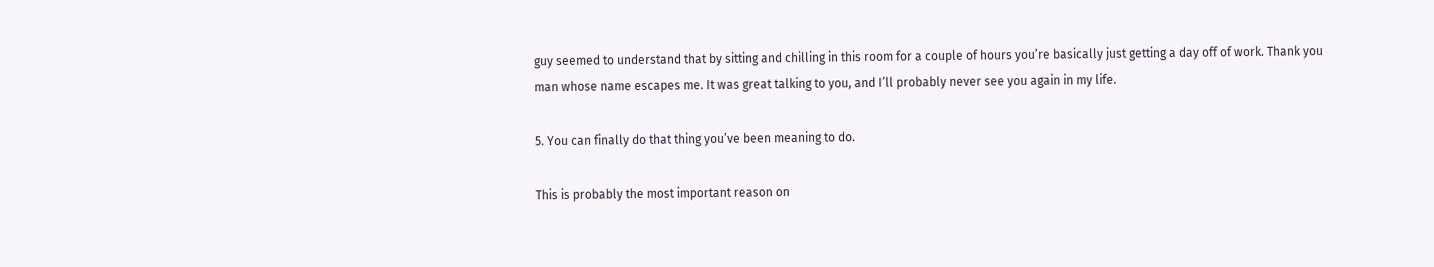guy seemed to understand that by sitting and chilling in this room for a couple of hours you’re basically just getting a day off of work. Thank you man whose name escapes me. It was great talking to you, and I’ll probably never see you again in my life.

5. You can finally do that thing you’ve been meaning to do.

This is probably the most important reason on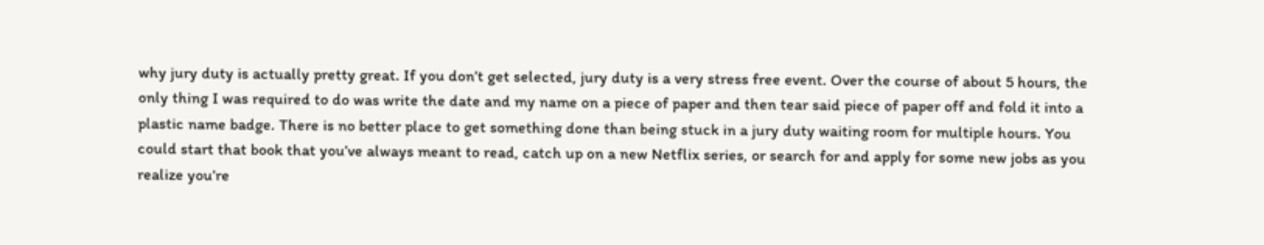why jury duty is actually pretty great. If you don’t get selected, jury duty is a very stress free event. Over the course of about 5 hours, the only thing I was required to do was write the date and my name on a piece of paper and then tear said piece of paper off and fold it into a plastic name badge. There is no better place to get something done than being stuck in a jury duty waiting room for multiple hours. You could start that book that you’ve always meant to read, catch up on a new Netflix series, or search for and apply for some new jobs as you realize you’re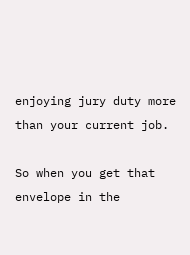enjoying jury duty more than your current job.

So when you get that envelope in the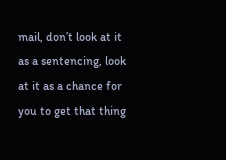mail, don’t look at it as a sentencing, look at it as a chance for you to get that thing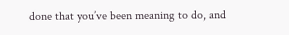done that you’ve been meaning to do, and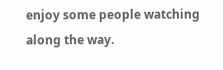enjoy some people watching along the way.